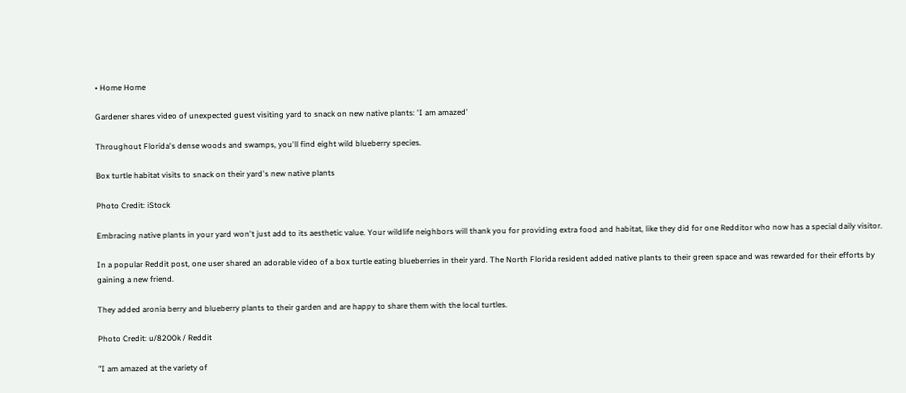• Home Home

Gardener shares video of unexpected guest visiting yard to snack on new native plants: 'I am amazed'

Throughout Florida's dense woods and swamps, you'll find eight wild blueberry species.

Box turtle habitat visits to snack on their yard's new native plants

Photo Credit: iStock

Embracing native plants in your yard won't just add to its aesthetic value. Your wildlife neighbors will thank you for providing extra food and habitat, like they did for one Redditor who now has a special daily visitor.

In a popular Reddit post, one user shared an adorable video of a box turtle eating blueberries in their yard. The North Florida resident added native plants to their green space and was rewarded for their efforts by gaining a new friend.

They added aronia berry and blueberry plants to their garden and are happy to share them with the local turtles.

Photo Credit: u/8200k / Reddit

"I am amazed at the variety of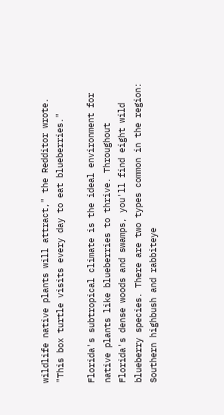wildlife native plants will attract," the Redditor wrote. "This box turtle visits every day to eat blueberries."

Florida's subtropical climate is the ideal environment for native plants like blueberries to thrive. Throughout Florida's dense woods and swamps, you'll find eight wild blueberry species. There are two types common in the region: Southern highbush and rabbiteye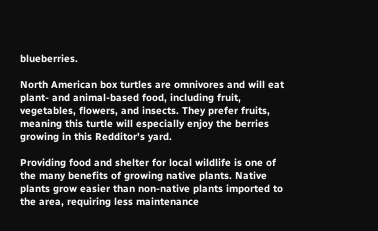blueberries.

North American box turtles are omnivores and will eat plant- and animal-based food, including fruit, vegetables, flowers, and insects. They prefer fruits, meaning this turtle will especially enjoy the berries growing in this Redditor's yard.

Providing food and shelter for local wildlife is one of the many benefits of growing native plants. Native plants grow easier than non-native plants imported to the area, requiring less maintenance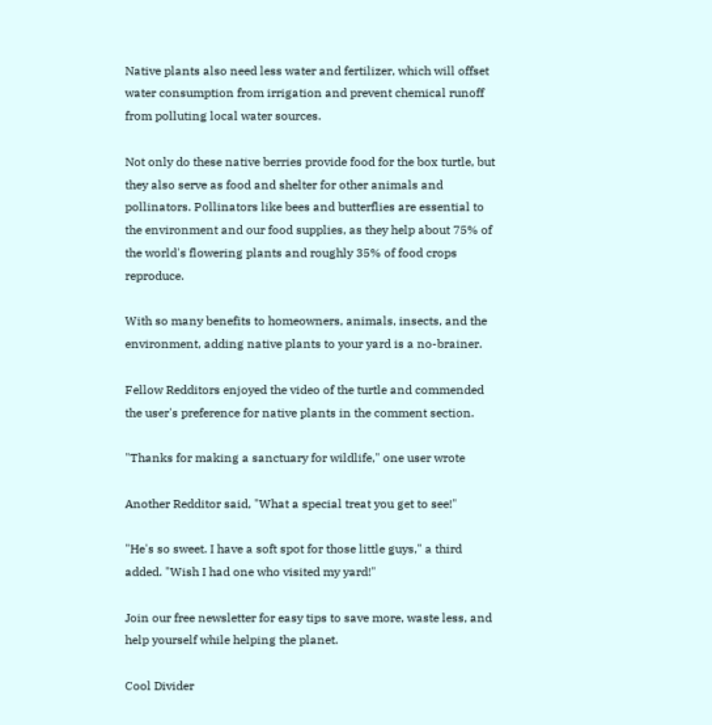Native plants also need less water and fertilizer, which will offset water consumption from irrigation and prevent chemical runoff from polluting local water sources.

Not only do these native berries provide food for the box turtle, but they also serve as food and shelter for other animals and pollinators. Pollinators like bees and butterflies are essential to the environment and our food supplies, as they help about 75% of the world's flowering plants and roughly 35% of food crops reproduce.

With so many benefits to homeowners, animals, insects, and the environment, adding native plants to your yard is a no-brainer.

Fellow Redditors enjoyed the video of the turtle and commended the user's preference for native plants in the comment section.

"Thanks for making a sanctuary for wildlife," one user wrote

Another Redditor said, "What a special treat you get to see!"

"He's so sweet. I have a soft spot for those little guys," a third added. "Wish I had one who visited my yard!"

Join our free newsletter for easy tips to save more, waste less, and help yourself while helping the planet.

Cool Divider